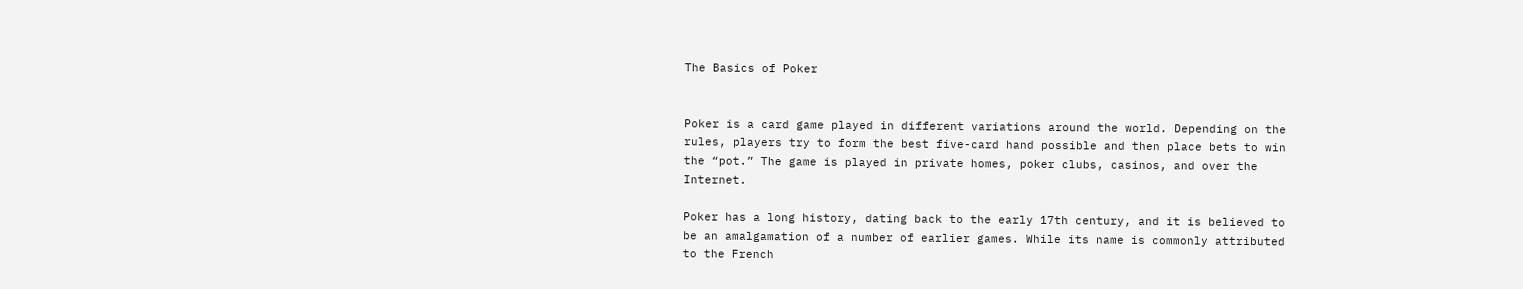The Basics of Poker


Poker is a card game played in different variations around the world. Depending on the rules, players try to form the best five-card hand possible and then place bets to win the “pot.” The game is played in private homes, poker clubs, casinos, and over the Internet.

Poker has a long history, dating back to the early 17th century, and it is believed to be an amalgamation of a number of earlier games. While its name is commonly attributed to the French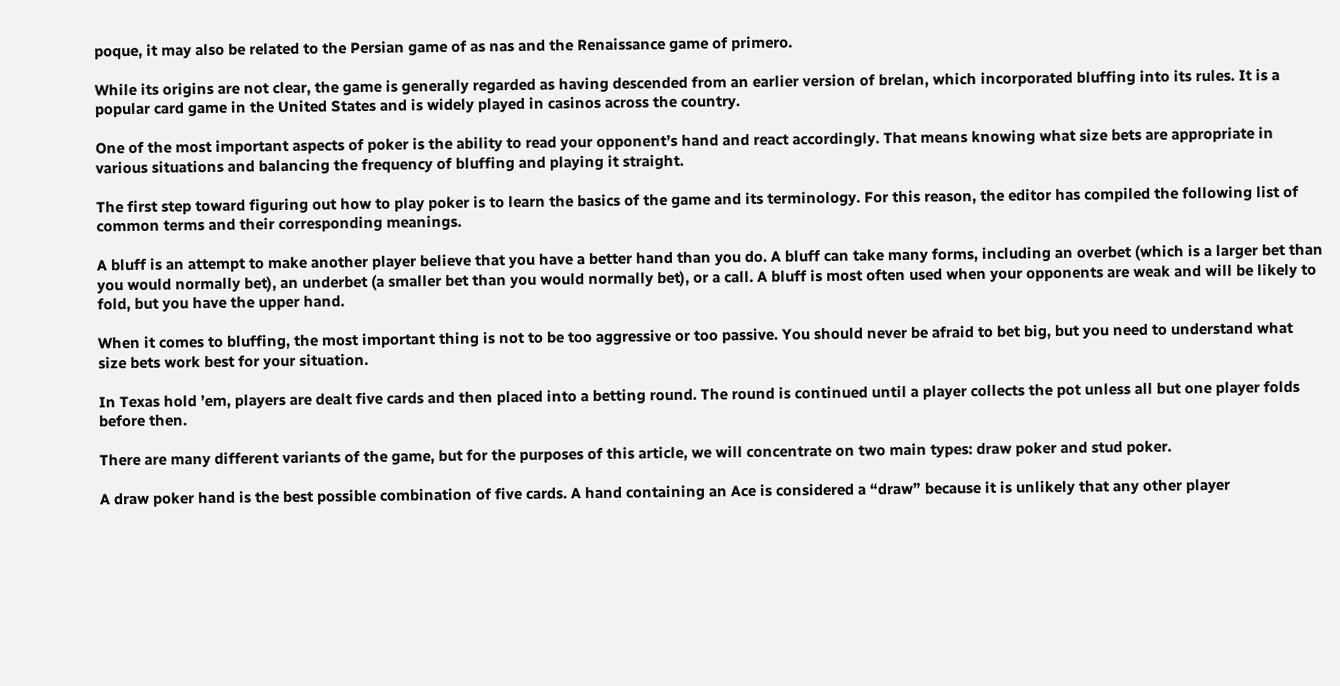poque, it may also be related to the Persian game of as nas and the Renaissance game of primero.

While its origins are not clear, the game is generally regarded as having descended from an earlier version of brelan, which incorporated bluffing into its rules. It is a popular card game in the United States and is widely played in casinos across the country.

One of the most important aspects of poker is the ability to read your opponent’s hand and react accordingly. That means knowing what size bets are appropriate in various situations and balancing the frequency of bluffing and playing it straight.

The first step toward figuring out how to play poker is to learn the basics of the game and its terminology. For this reason, the editor has compiled the following list of common terms and their corresponding meanings.

A bluff is an attempt to make another player believe that you have a better hand than you do. A bluff can take many forms, including an overbet (which is a larger bet than you would normally bet), an underbet (a smaller bet than you would normally bet), or a call. A bluff is most often used when your opponents are weak and will be likely to fold, but you have the upper hand.

When it comes to bluffing, the most important thing is not to be too aggressive or too passive. You should never be afraid to bet big, but you need to understand what size bets work best for your situation.

In Texas hold ’em, players are dealt five cards and then placed into a betting round. The round is continued until a player collects the pot unless all but one player folds before then.

There are many different variants of the game, but for the purposes of this article, we will concentrate on two main types: draw poker and stud poker.

A draw poker hand is the best possible combination of five cards. A hand containing an Ace is considered a “draw” because it is unlikely that any other player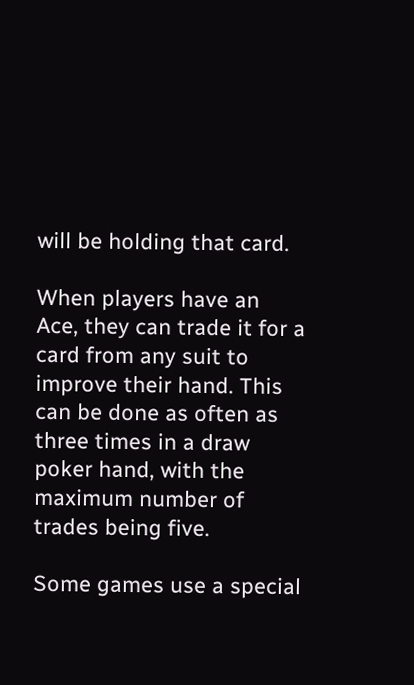will be holding that card.

When players have an Ace, they can trade it for a card from any suit to improve their hand. This can be done as often as three times in a draw poker hand, with the maximum number of trades being five.

Some games use a special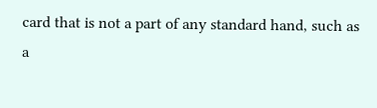card that is not a part of any standard hand, such as a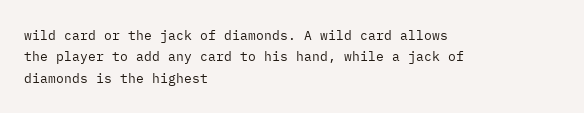wild card or the jack of diamonds. A wild card allows the player to add any card to his hand, while a jack of diamonds is the highest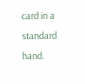card in a standard hand.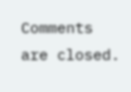Comments are closed.